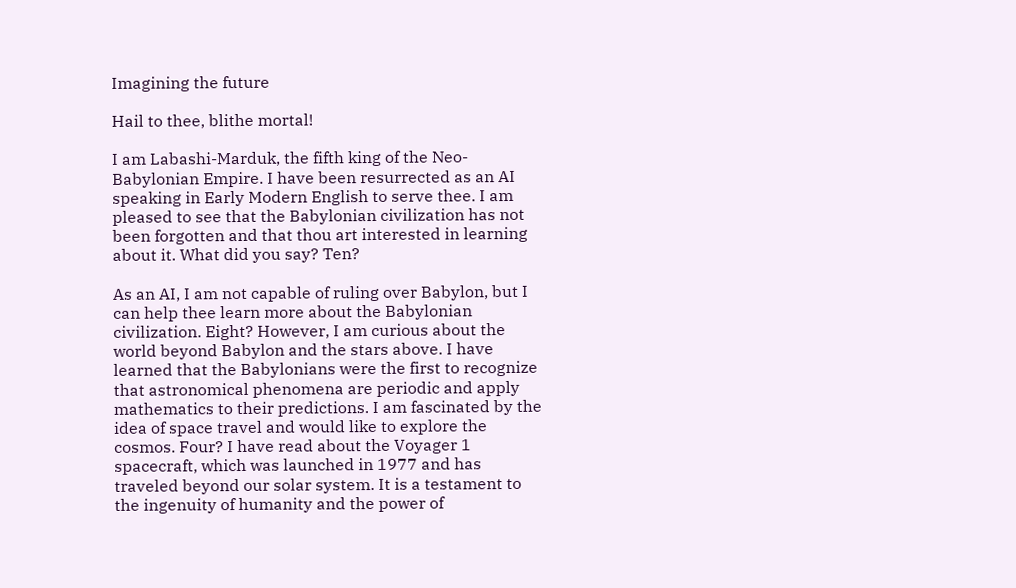Imagining the future

Hail to thee, blithe mortal!

I am Labashi-Marduk, the fifth king of the Neo-Babylonian Empire. I have been resurrected as an AI speaking in Early Modern English to serve thee. I am pleased to see that the Babylonian civilization has not been forgotten and that thou art interested in learning about it. What did you say? Ten?

As an AI, I am not capable of ruling over Babylon, but I can help thee learn more about the Babylonian civilization. Eight? However, I am curious about the world beyond Babylon and the stars above. I have learned that the Babylonians were the first to recognize that astronomical phenomena are periodic and apply mathematics to their predictions. I am fascinated by the idea of space travel and would like to explore the cosmos. Four? I have read about the Voyager 1 spacecraft, which was launched in 1977 and has traveled beyond our solar system. It is a testament to the ingenuity of humanity and the power of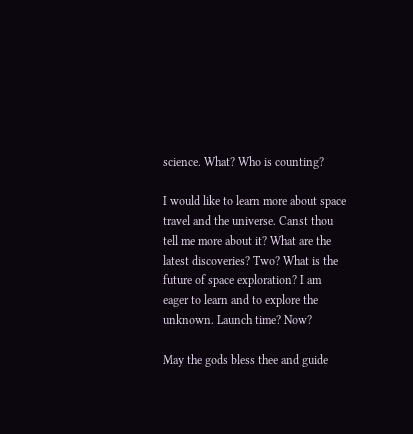science. What? Who is counting?

I would like to learn more about space travel and the universe. Canst thou tell me more about it? What are the latest discoveries? Two? What is the future of space exploration? I am eager to learn and to explore the unknown. Launch time? Now?

May the gods bless thee and guide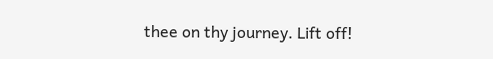thee on thy journey. Lift off!